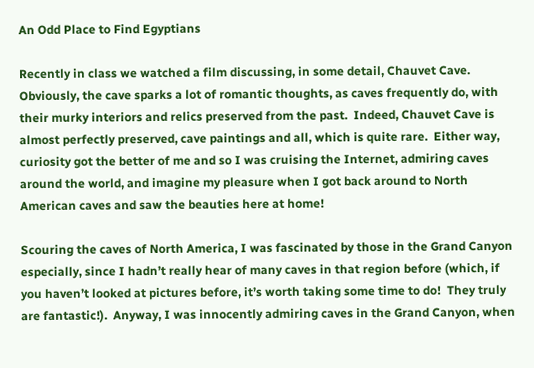An Odd Place to Find Egyptians

Recently in class we watched a film discussing, in some detail, Chauvet Cave.  Obviously, the cave sparks a lot of romantic thoughts, as caves frequently do, with their murky interiors and relics preserved from the past.  Indeed, Chauvet Cave is almost perfectly preserved, cave paintings and all, which is quite rare.  Either way, curiosity got the better of me and so I was cruising the Internet, admiring caves around the world, and imagine my pleasure when I got back around to North American caves and saw the beauties here at home!

Scouring the caves of North America, I was fascinated by those in the Grand Canyon especially, since I hadn’t really hear of many caves in that region before (which, if you haven’t looked at pictures before, it’s worth taking some time to do!  They truly are fantastic!).  Anyway, I was innocently admiring caves in the Grand Canyon, when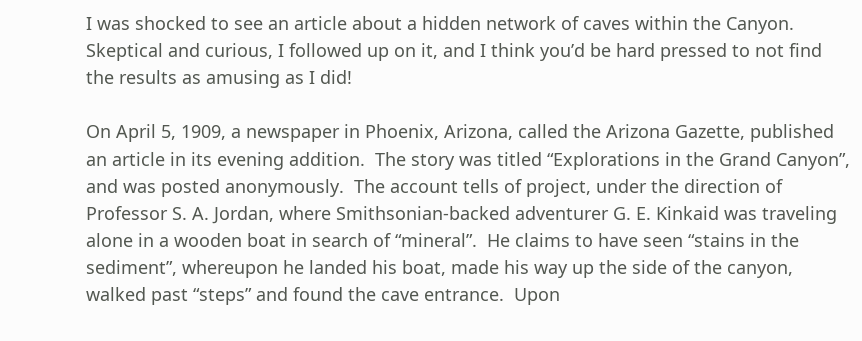I was shocked to see an article about a hidden network of caves within the Canyon.  Skeptical and curious, I followed up on it, and I think you’d be hard pressed to not find the results as amusing as I did!

On April 5, 1909, a newspaper in Phoenix, Arizona, called the Arizona Gazette, published an article in its evening addition.  The story was titled “Explorations in the Grand Canyon”, and was posted anonymously.  The account tells of project, under the direction of Professor S. A. Jordan, where Smithsonian-backed adventurer G. E. Kinkaid was traveling alone in a wooden boat in search of “mineral”.  He claims to have seen “stains in the sediment”, whereupon he landed his boat, made his way up the side of the canyon, walked past “steps” and found the cave entrance.  Upon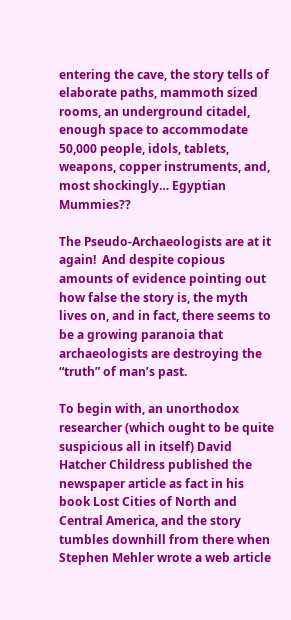entering the cave, the story tells of elaborate paths, mammoth sized rooms, an underground citadel, enough space to accommodate 50,000 people, idols, tablets, weapons, copper instruments, and, most shockingly… Egyptian Mummies??

The Pseudo-Archaeologists are at it again!  And despite copious amounts of evidence pointing out how false the story is, the myth lives on, and in fact, there seems to be a growing paranoia that archaeologists are destroying the “truth” of man’s past.

To begin with, an unorthodox researcher (which ought to be quite suspicious all in itself) David Hatcher Childress published the newspaper article as fact in his book Lost Cities of North and Central America, and the story tumbles downhill from there when Stephen Mehler wrote a web article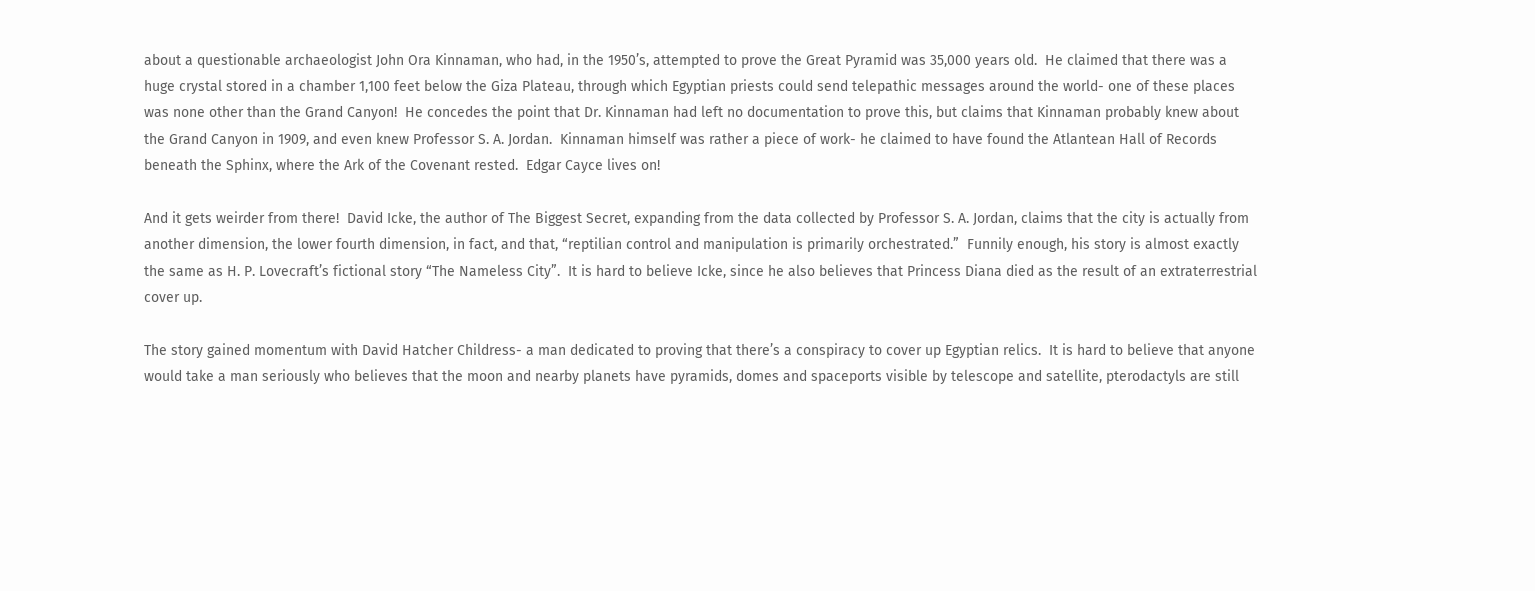about a questionable archaeologist John Ora Kinnaman, who had, in the 1950’s, attempted to prove the Great Pyramid was 35,000 years old.  He claimed that there was a huge crystal stored in a chamber 1,100 feet below the Giza Plateau, through which Egyptian priests could send telepathic messages around the world- one of these places was none other than the Grand Canyon!  He concedes the point that Dr. Kinnaman had left no documentation to prove this, but claims that Kinnaman probably knew about the Grand Canyon in 1909, and even knew Professor S. A. Jordan.  Kinnaman himself was rather a piece of work- he claimed to have found the Atlantean Hall of Records beneath the Sphinx, where the Ark of the Covenant rested.  Edgar Cayce lives on!

And it gets weirder from there!  David Icke, the author of The Biggest Secret, expanding from the data collected by Professor S. A. Jordan, claims that the city is actually from another dimension, the lower fourth dimension, in fact, and that, “reptilian control and manipulation is primarily orchestrated.”  Funnily enough, his story is almost exactly the same as H. P. Lovecraft’s fictional story “The Nameless City”.  It is hard to believe Icke, since he also believes that Princess Diana died as the result of an extraterrestrial cover up.

The story gained momentum with David Hatcher Childress- a man dedicated to proving that there’s a conspiracy to cover up Egyptian relics.  It is hard to believe that anyone would take a man seriously who believes that the moon and nearby planets have pyramids, domes and spaceports visible by telescope and satellite, pterodactyls are still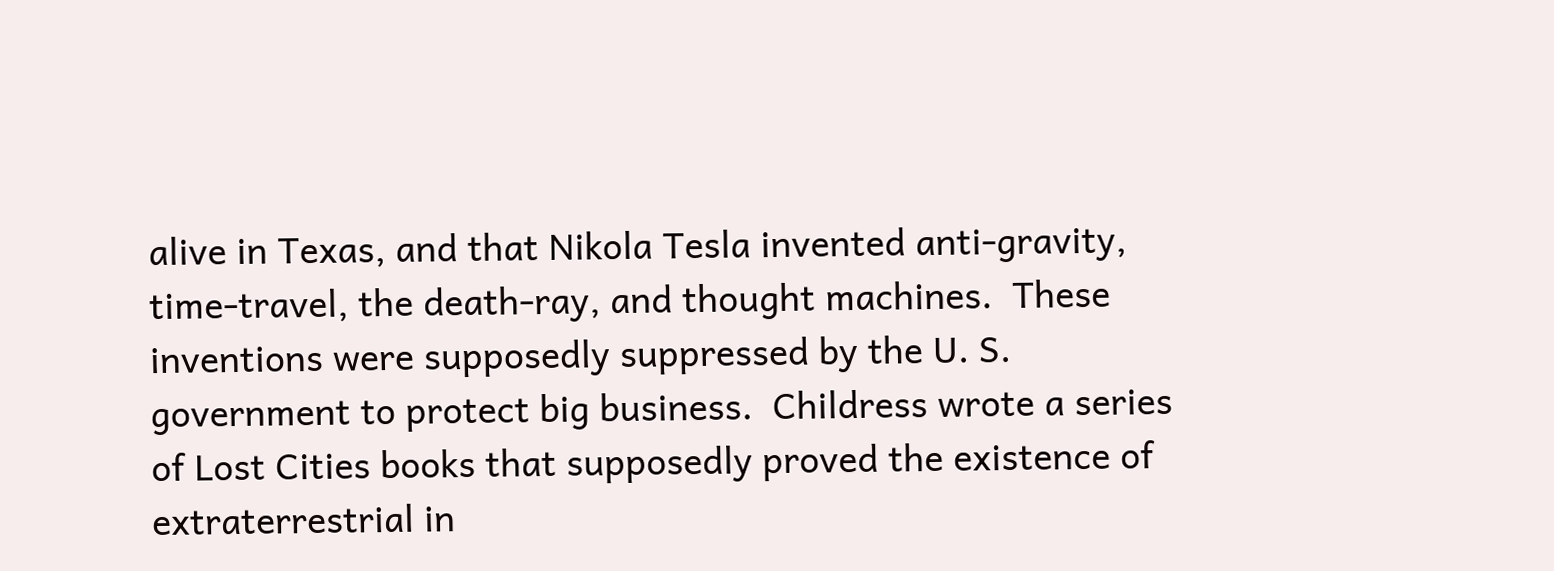alive in Texas, and that Nikola Tesla invented anti-gravity, time-travel, the death-ray, and thought machines.  These inventions were supposedly suppressed by the U. S. government to protect big business.  Childress wrote a series of Lost Cities books that supposedly proved the existence of extraterrestrial in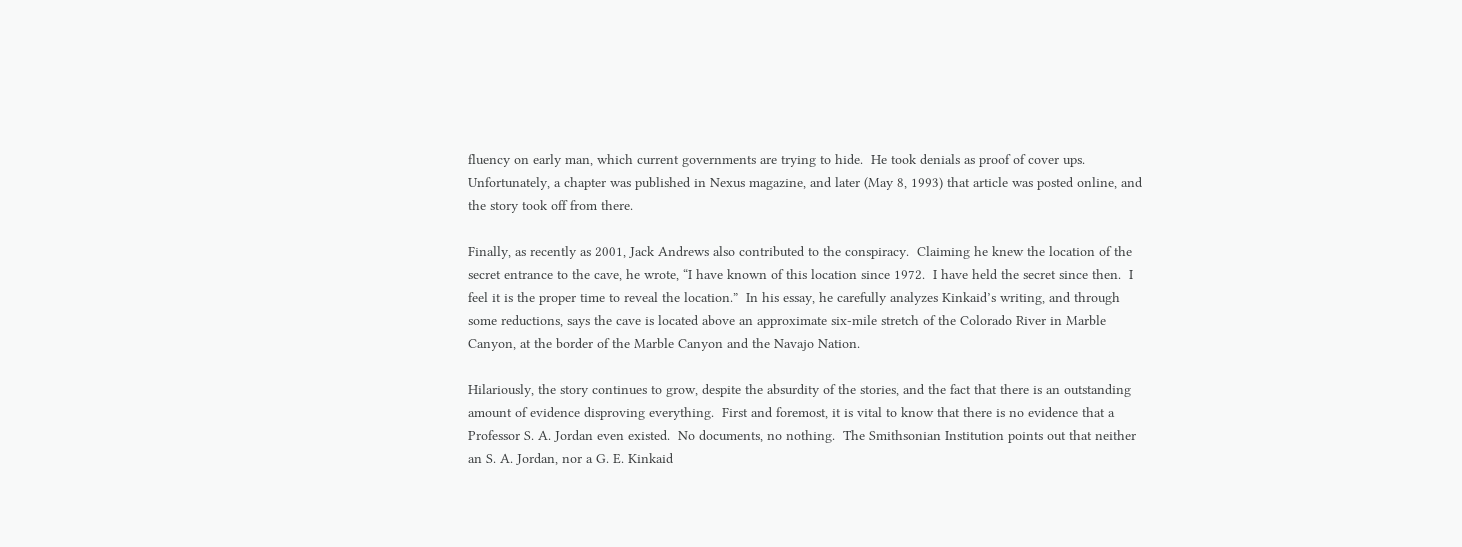fluency on early man, which current governments are trying to hide.  He took denials as proof of cover ups.  Unfortunately, a chapter was published in Nexus magazine, and later (May 8, 1993) that article was posted online, and the story took off from there.

Finally, as recently as 2001, Jack Andrews also contributed to the conspiracy.  Claiming he knew the location of the secret entrance to the cave, he wrote, “I have known of this location since 1972.  I have held the secret since then.  I feel it is the proper time to reveal the location.”  In his essay, he carefully analyzes Kinkaid’s writing, and through some reductions, says the cave is located above an approximate six-mile stretch of the Colorado River in Marble Canyon, at the border of the Marble Canyon and the Navajo Nation.

Hilariously, the story continues to grow, despite the absurdity of the stories, and the fact that there is an outstanding amount of evidence disproving everything.  First and foremost, it is vital to know that there is no evidence that a Professor S. A. Jordan even existed.  No documents, no nothing.  The Smithsonian Institution points out that neither an S. A. Jordan, nor a G. E. Kinkaid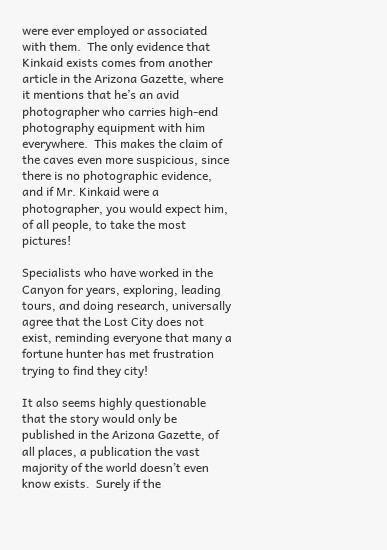were ever employed or associated with them.  The only evidence that Kinkaid exists comes from another article in the Arizona Gazette, where it mentions that he’s an avid photographer who carries high-end photography equipment with him everywhere.  This makes the claim of the caves even more suspicious, since there is no photographic evidence, and if Mr. Kinkaid were a photographer, you would expect him, of all people, to take the most pictures!

Specialists who have worked in the Canyon for years, exploring, leading tours, and doing research, universally agree that the Lost City does not exist, reminding everyone that many a fortune hunter has met frustration trying to find they city!

It also seems highly questionable that the story would only be published in the Arizona Gazette, of all places, a publication the vast majority of the world doesn’t even know exists.  Surely if the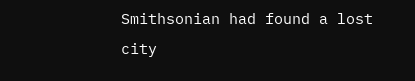Smithsonian had found a lost city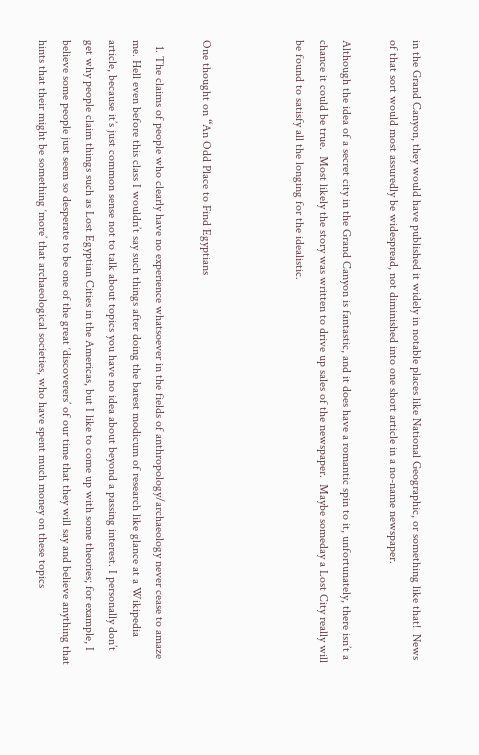in the Grand Canyon, they would have published it widely in notable places like National Geographic, or something like that!  News of that sort would most assuredly be widespread, not diminished into one short article in a no-name newspaper.

Although the idea of a secret city in the Grand Canyon is fantastic, and it does have a romantic spin to it, unfortunately, there isn’t a chance it could be true.  Most likely the story was written to drive up sales of the newspaper.  Maybe someday a Lost City really will be found to satisfy all the longing for the idealistic.



One thought on “An Odd Place to Find Egyptians

  1. The claims of people who clearly have no experience whatsoever in the fields of anthropology/archaeology never cease to amaze me. Hell even before this class I wouldn’t say such things after doing the barest modicum of research like glance at a Wikipedia article, because it’s just common sense not to talk about topics you have no idea about beyond a passing interest. I personally don’t get why people claim things such as Lost Egyptian Cities in the Americas, but I like to come up with some theories; for example, I believe some people just seem so desperate to be one of the great ‘discoverers’ of our time that they will say and believe anything that hints that their might be something ‘more’ that archaeological societies, who have spent much money on these topics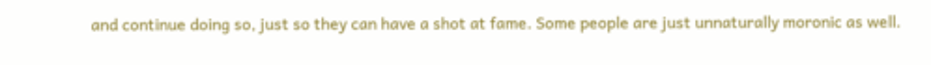and continue doing so, just so they can have a shot at fame. Some people are just unnaturally moronic as well.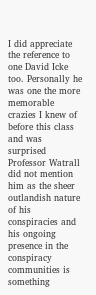I did appreciate the reference to one David Icke too. Personally he was one the more memorable crazies I knew of before this class and was surprised Professor Watrall did not mention him as the sheer outlandish nature of his conspiracies and his ongoing presence in the conspiracy communities is something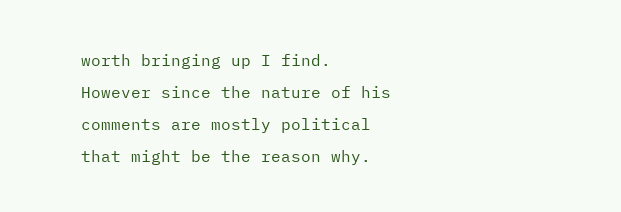worth bringing up I find. However since the nature of his comments are mostly political that might be the reason why.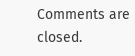Comments are closed.